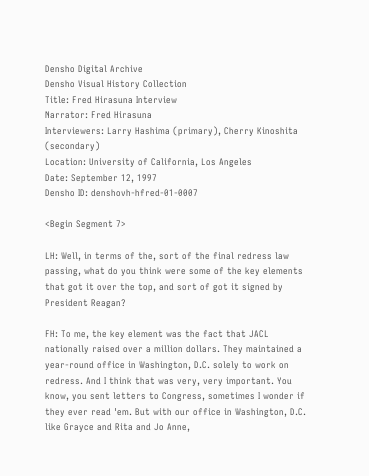Densho Digital Archive
Densho Visual History Collection
Title: Fred Hirasuna Interview
Narrator: Fred Hirasuna
Interviewers: Larry Hashima (primary), Cherry Kinoshita (secondary)
Location: University of California, Los Angeles
Date: September 12, 1997
Densho ID: denshovh-hfred-01-0007

<Begin Segment 7>

LH: Well, in terms of the, sort of the final redress law passing, what do you think were some of the key elements that got it over the top, and sort of got it signed by President Reagan?

FH: To me, the key element was the fact that JACL nationally raised over a million dollars. They maintained a year-round office in Washington, D.C. solely to work on redress. And I think that was very, very important. You know, you sent letters to Congress, sometimes I wonder if they ever read 'em. But with our office in Washington, D.C. like Grayce and Rita and Jo Anne,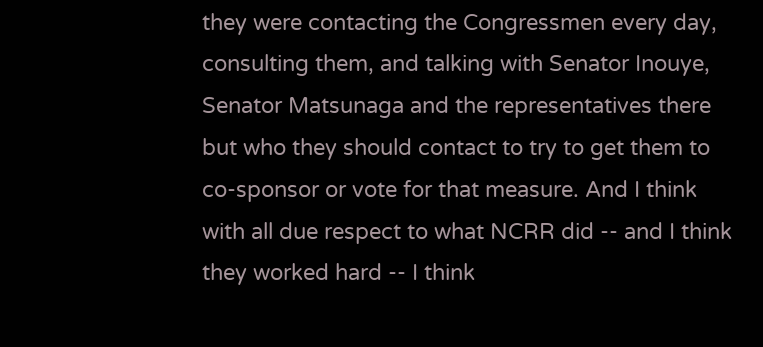they were contacting the Congressmen every day, consulting them, and talking with Senator Inouye, Senator Matsunaga and the representatives there but who they should contact to try to get them to co-sponsor or vote for that measure. And I think with all due respect to what NCRR did -- and I think they worked hard -- I think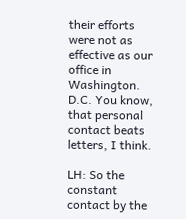their efforts were not as effective as our office in Washington. D.C. You know, that personal contact beats letters, I think.

LH: So the constant contact by the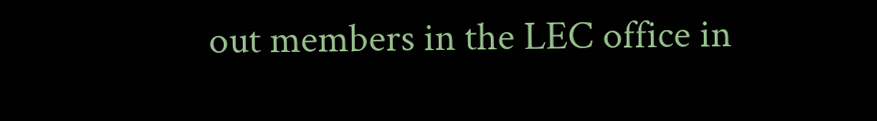out members in the LEC office in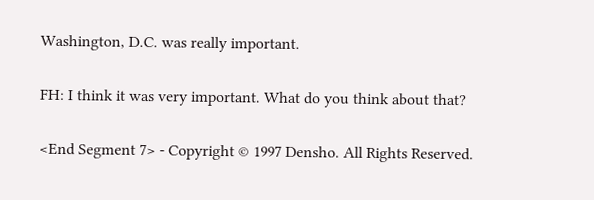Washington, D.C. was really important.

FH: I think it was very important. What do you think about that?

<End Segment 7> - Copyright © 1997 Densho. All Rights Reserved.